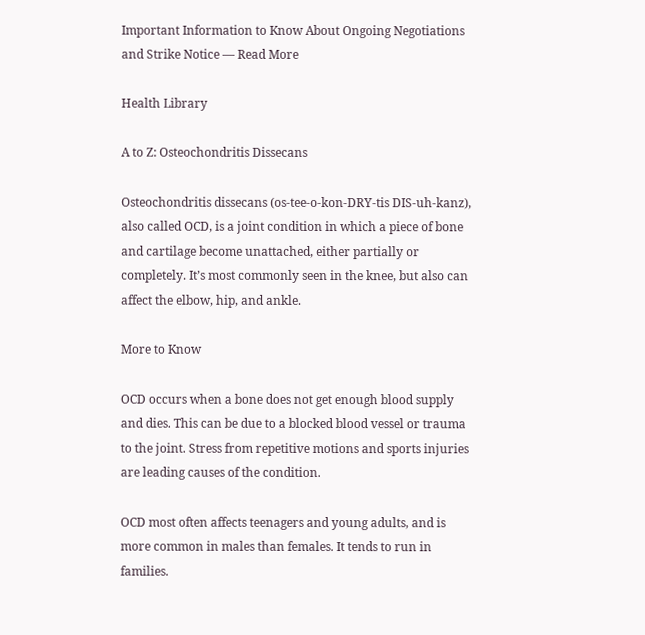Important Information to Know About Ongoing Negotiations and Strike Notice — Read More

Health Library

A to Z: Osteochondritis Dissecans

Osteochondritis dissecans (os-tee-o-kon-DRY-tis DIS-uh-kanz), also called OCD, is a joint condition in which a piece of bone and cartilage become unattached, either partially or completely. It’s most commonly seen in the knee, but also can affect the elbow, hip, and ankle.

More to Know

OCD occurs when a bone does not get enough blood supply and dies. This can be due to a blocked blood vessel or trauma to the joint. Stress from repetitive motions and sports injuries are leading causes of the condition.

OCD most often affects teenagers and young adults, and is more common in males than females. It tends to run in families.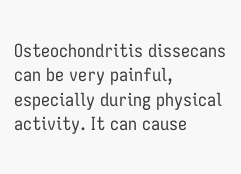Osteochondritis dissecans can be very painful, especially during physical activity. It can cause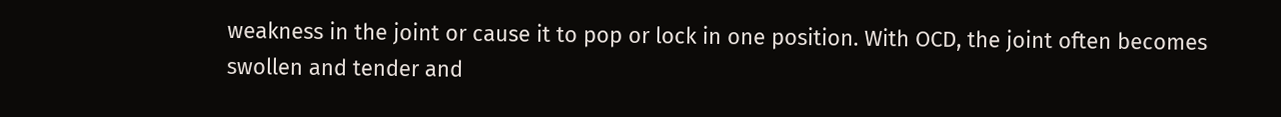weakness in the joint or cause it to pop or lock in one position. With OCD, the joint often becomes swollen and tender and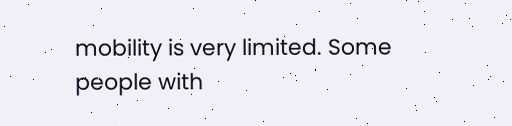mobility is very limited. Some people with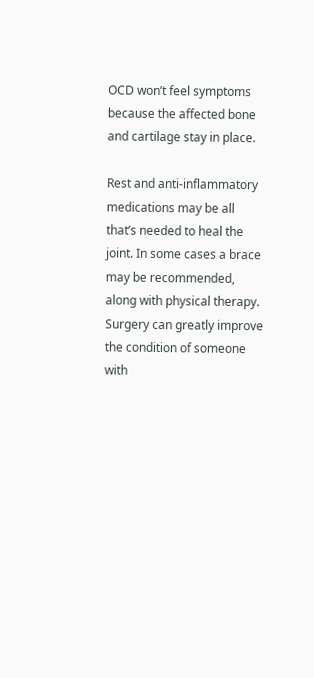OCD won’t feel symptoms because the affected bone and cartilage stay in place.

Rest and anti-inflammatory medications may be all that’s needed to heal the joint. In some cases a brace may be recommended, along with physical therapy. Surgery can greatly improve the condition of someone with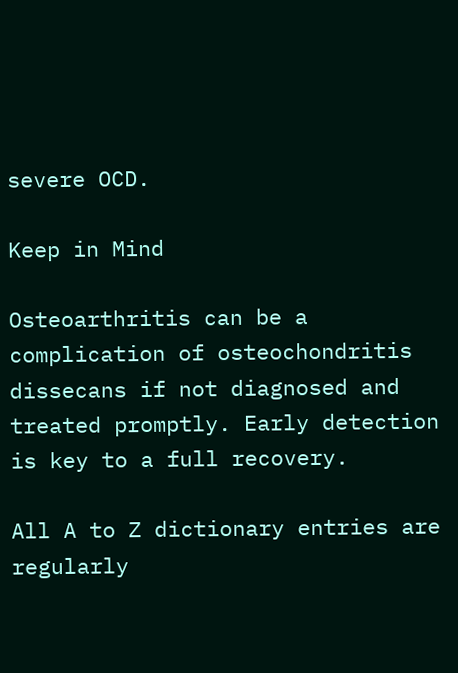severe OCD.

Keep in Mind

Osteoarthritis can be a complication of osteochondritis dissecans if not diagnosed and treated promptly. Early detection is key to a full recovery.

All A to Z dictionary entries are regularly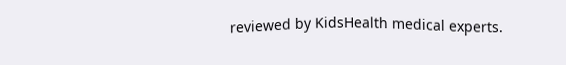reviewed by KidsHealth medical experts.